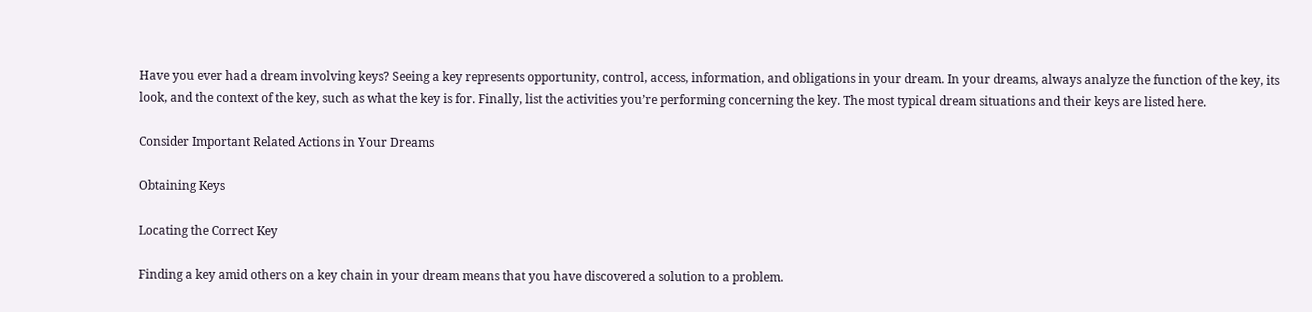Have you ever had a dream involving keys? Seeing a key represents opportunity, control, access, information, and obligations in your dream. In your dreams, always analyze the function of the key, its look, and the context of the key, such as what the key is for. Finally, list the activities you’re performing concerning the key. The most typical dream situations and their keys are listed here.

Consider Important Related Actions in Your Dreams

Obtaining Keys

Locating the Correct Key

Finding a key amid others on a key chain in your dream means that you have discovered a solution to a problem.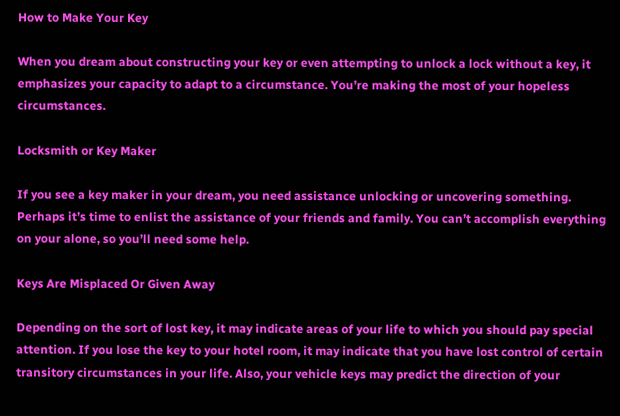How to Make Your Key

When you dream about constructing your key or even attempting to unlock a lock without a key, it emphasizes your capacity to adapt to a circumstance. You’re making the most of your hopeless circumstances.

Locksmith or Key Maker

If you see a key maker in your dream, you need assistance unlocking or uncovering something. Perhaps it’s time to enlist the assistance of your friends and family. You can’t accomplish everything on your alone, so you’ll need some help.

Keys Are Misplaced Or Given Away

Depending on the sort of lost key, it may indicate areas of your life to which you should pay special attention. If you lose the key to your hotel room, it may indicate that you have lost control of certain transitory circumstances in your life. Also, your vehicle keys may predict the direction of your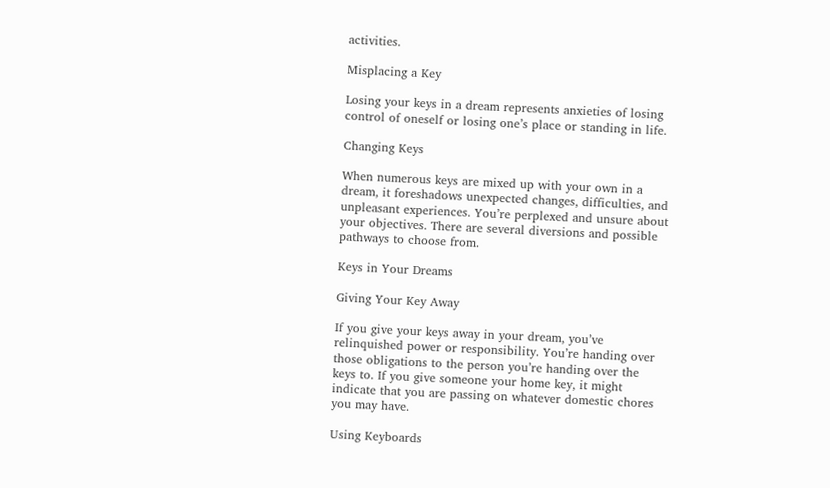activities.

Misplacing a Key

Losing your keys in a dream represents anxieties of losing control of oneself or losing one’s place or standing in life.

Changing Keys

When numerous keys are mixed up with your own in a dream, it foreshadows unexpected changes, difficulties, and unpleasant experiences. You’re perplexed and unsure about your objectives. There are several diversions and possible pathways to choose from.

Keys in Your Dreams

Giving Your Key Away

If you give your keys away in your dream, you’ve relinquished power or responsibility. You’re handing over those obligations to the person you’re handing over the keys to. If you give someone your home key, it might indicate that you are passing on whatever domestic chores you may have.

Using Keyboards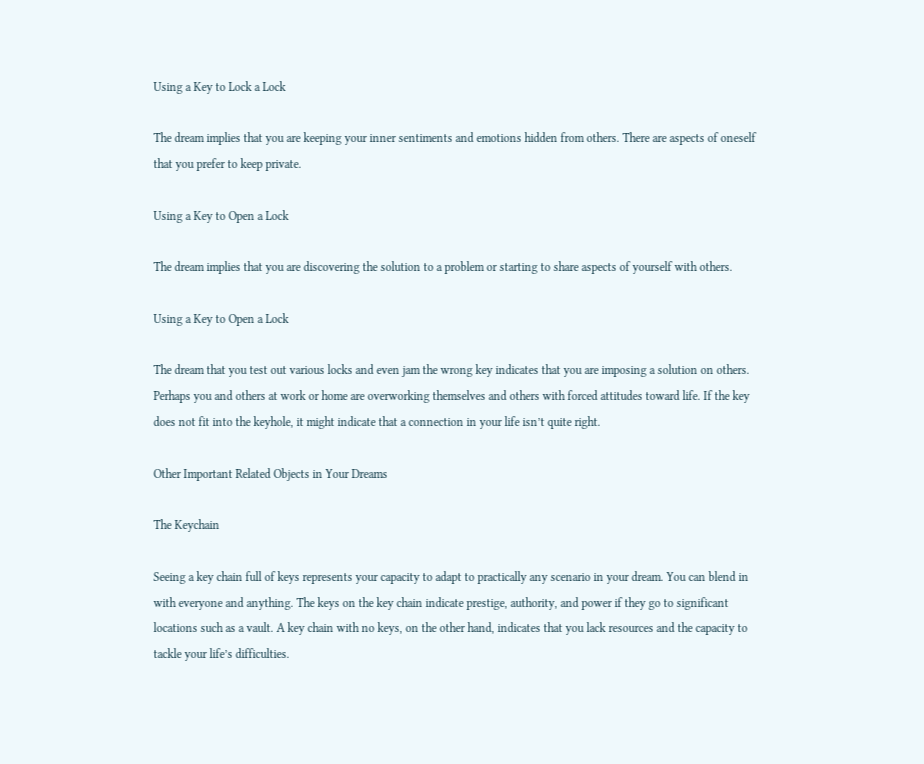Using a Key to Lock a Lock

The dream implies that you are keeping your inner sentiments and emotions hidden from others. There are aspects of oneself that you prefer to keep private.

Using a Key to Open a Lock

The dream implies that you are discovering the solution to a problem or starting to share aspects of yourself with others.

Using a Key to Open a Lock

The dream that you test out various locks and even jam the wrong key indicates that you are imposing a solution on others. Perhaps you and others at work or home are overworking themselves and others with forced attitudes toward life. If the key does not fit into the keyhole, it might indicate that a connection in your life isn’t quite right.

Other Important Related Objects in Your Dreams

The Keychain

Seeing a key chain full of keys represents your capacity to adapt to practically any scenario in your dream. You can blend in with everyone and anything. The keys on the key chain indicate prestige, authority, and power if they go to significant locations such as a vault. A key chain with no keys, on the other hand, indicates that you lack resources and the capacity to tackle your life’s difficulties.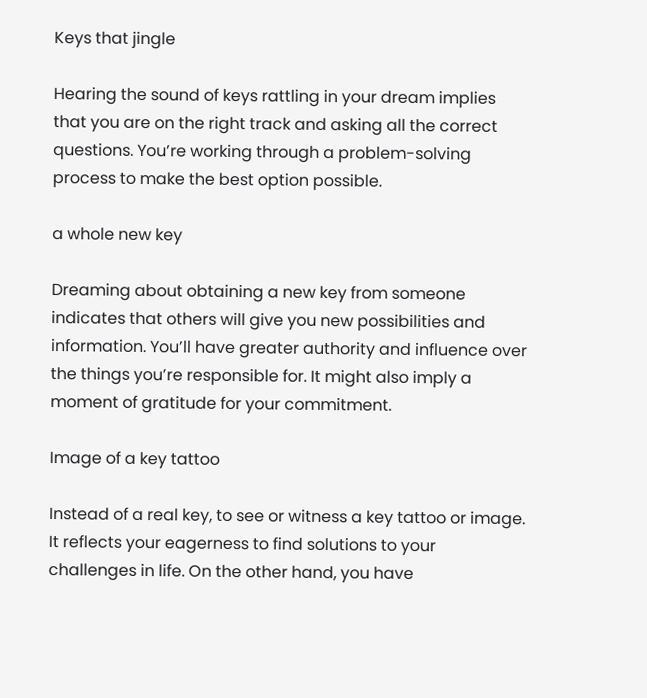Keys that jingle

Hearing the sound of keys rattling in your dream implies that you are on the right track and asking all the correct questions. You’re working through a problem-solving process to make the best option possible.

a whole new key

Dreaming about obtaining a new key from someone indicates that others will give you new possibilities and information. You’ll have greater authority and influence over the things you’re responsible for. It might also imply a moment of gratitude for your commitment.

Image of a key tattoo

Instead of a real key, to see or witness a key tattoo or image. It reflects your eagerness to find solutions to your challenges in life. On the other hand, you have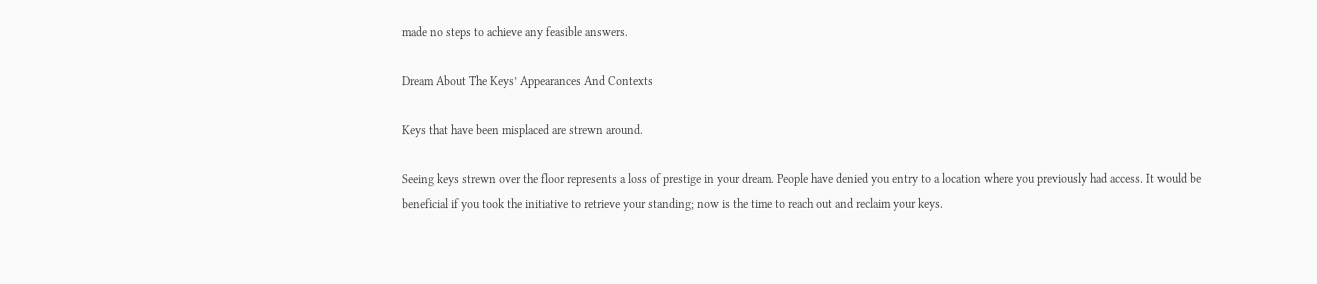made no steps to achieve any feasible answers.

Dream About The Keys’ Appearances And Contexts

Keys that have been misplaced are strewn around.

Seeing keys strewn over the floor represents a loss of prestige in your dream. People have denied you entry to a location where you previously had access. It would be beneficial if you took the initiative to retrieve your standing; now is the time to reach out and reclaim your keys.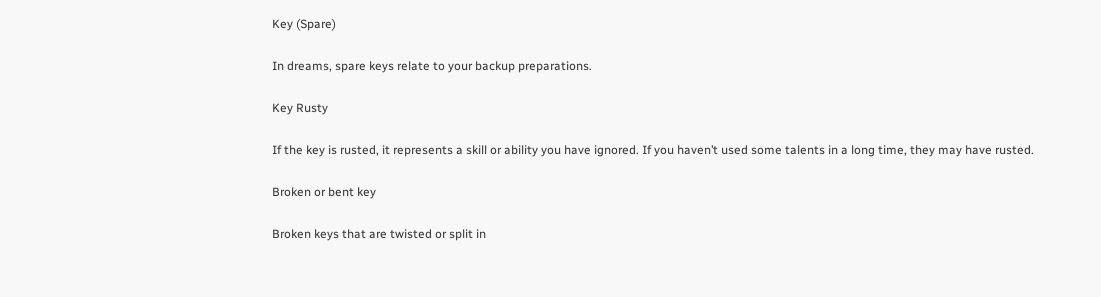Key (Spare)

In dreams, spare keys relate to your backup preparations.

Key Rusty

If the key is rusted, it represents a skill or ability you have ignored. If you haven’t used some talents in a long time, they may have rusted.

Broken or bent key

Broken keys that are twisted or split in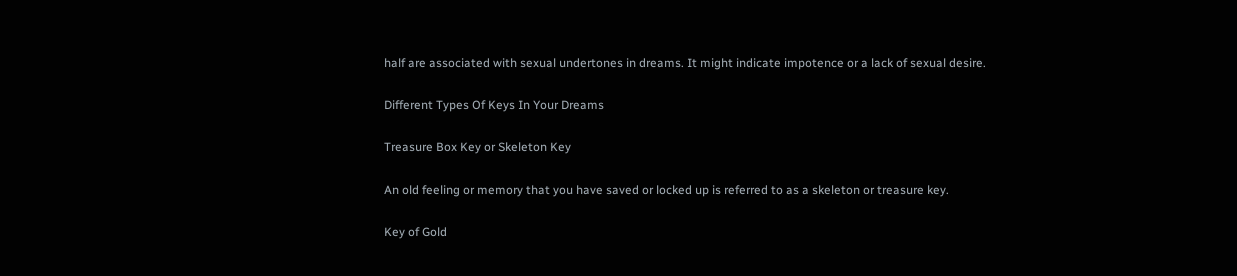half are associated with sexual undertones in dreams. It might indicate impotence or a lack of sexual desire.

Different Types Of Keys In Your Dreams

Treasure Box Key or Skeleton Key

An old feeling or memory that you have saved or locked up is referred to as a skeleton or treasure key.

Key of Gold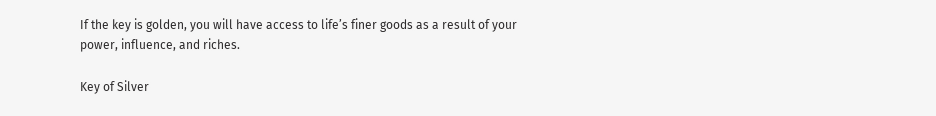If the key is golden, you will have access to life’s finer goods as a result of your power, influence, and riches.

Key of Silver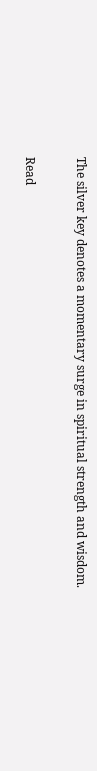The silver key denotes a momentary surge in spiritual strength and wisdom.

Read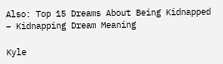Also: Top 15 Dreams About Being Kidnapped – Kidnapping Dream Meaning

Kyle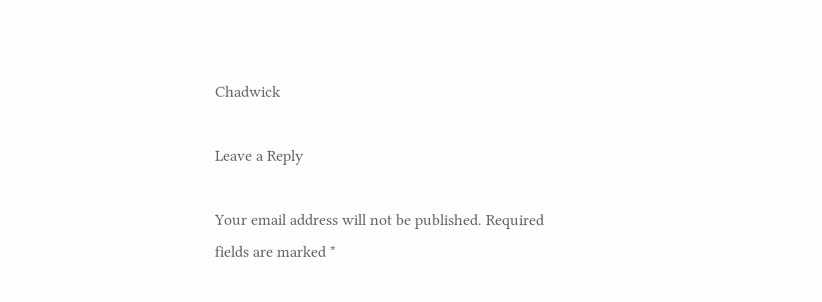Chadwick

Leave a Reply

Your email address will not be published. Required fields are marked *